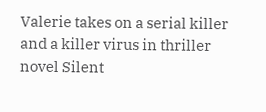Valerie takes on a serial killer and a killer virus in thriller novel Silent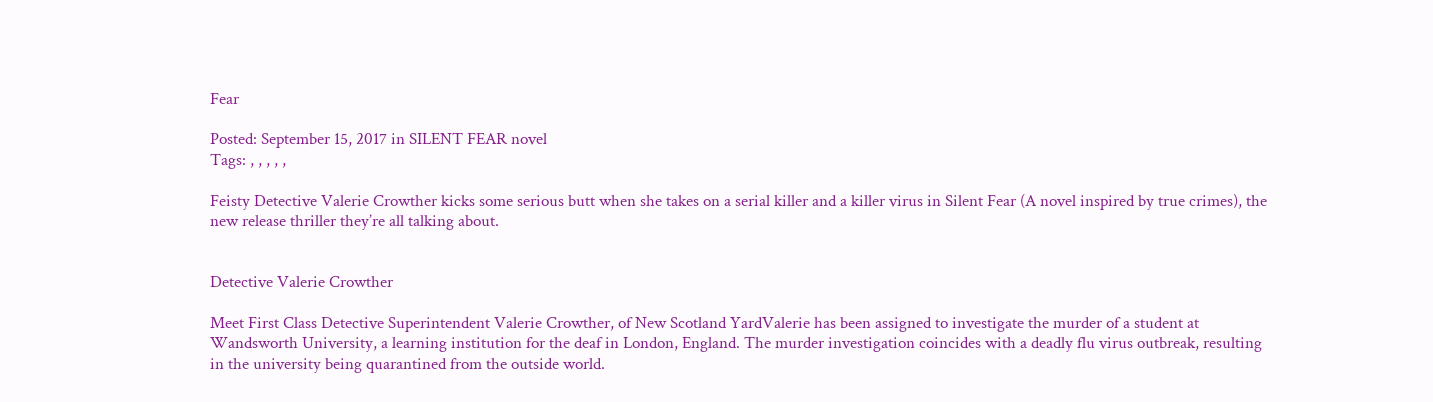Fear

Posted: September 15, 2017 in SILENT FEAR novel
Tags: , , , , ,

Feisty Detective Valerie Crowther kicks some serious butt when she takes on a serial killer and a killer virus in Silent Fear (A novel inspired by true crimes), the new release thriller they’re all talking about.


Detective Valerie Crowther

Meet First Class Detective Superintendent Valerie Crowther, of New Scotland YardValerie has been assigned to investigate the murder of a student at Wandsworth University, a learning institution for the deaf in London, England. The murder investigation coincides with a deadly flu virus outbreak, resulting in the university being quarantined from the outside world.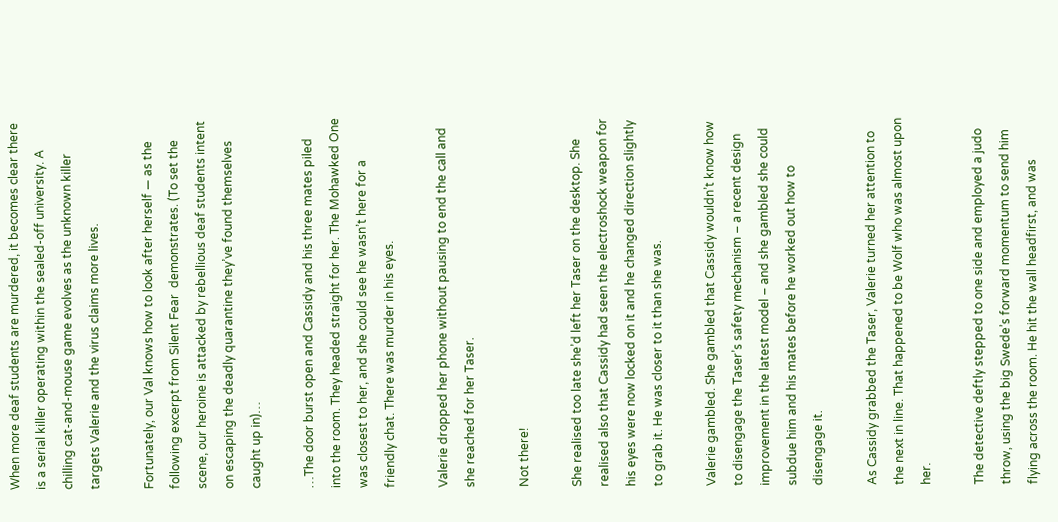When more deaf students are murdered, it becomes clear there is a serial killer operating within the sealed-off university. A chilling cat-and-mouse game evolves as the unknown killer targets Valerie and the virus claims more lives.

Fortunately, our Val knows how to look after herself — as the following excerpt from Silent Fear  demonstrates. (To set the scene, our heroine is attacked by rebellious deaf students intent on escaping the deadly quarantine they’ve found themselves caught up in)…

…The door burst open and Cassidy and his three mates piled into the room. They headed straight for her. The Mohawked One was closest to her, and she could see he wasn’t here for a friendly chat. There was murder in his eyes.

Valerie dropped her phone without pausing to end the call and she reached for her Taser.

Not there!

She realised too late she’d left her Taser on the desktop. She realised also that Cassidy had seen the electroshock weapon for his eyes were now locked on it and he changed direction slightly to grab it. He was closer to it than she was.

Valerie gambled. She gambled that Cassidy wouldn’t know how to disengage the Taser’s safety mechanism – a recent design improvement in the latest model – and she gambled she could subdue him and his mates before he worked out how to disengage it.

As Cassidy grabbed the Taser, Valerie turned her attention to the next in line. That happened to be Wolf who was almost upon her.

The detective deftly stepped to one side and employed a judo throw, using the big Swede’s forward momentum to send him flying across the room. He hit the wall headfirst, and was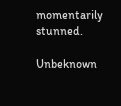momentarily stunned.

Unbeknown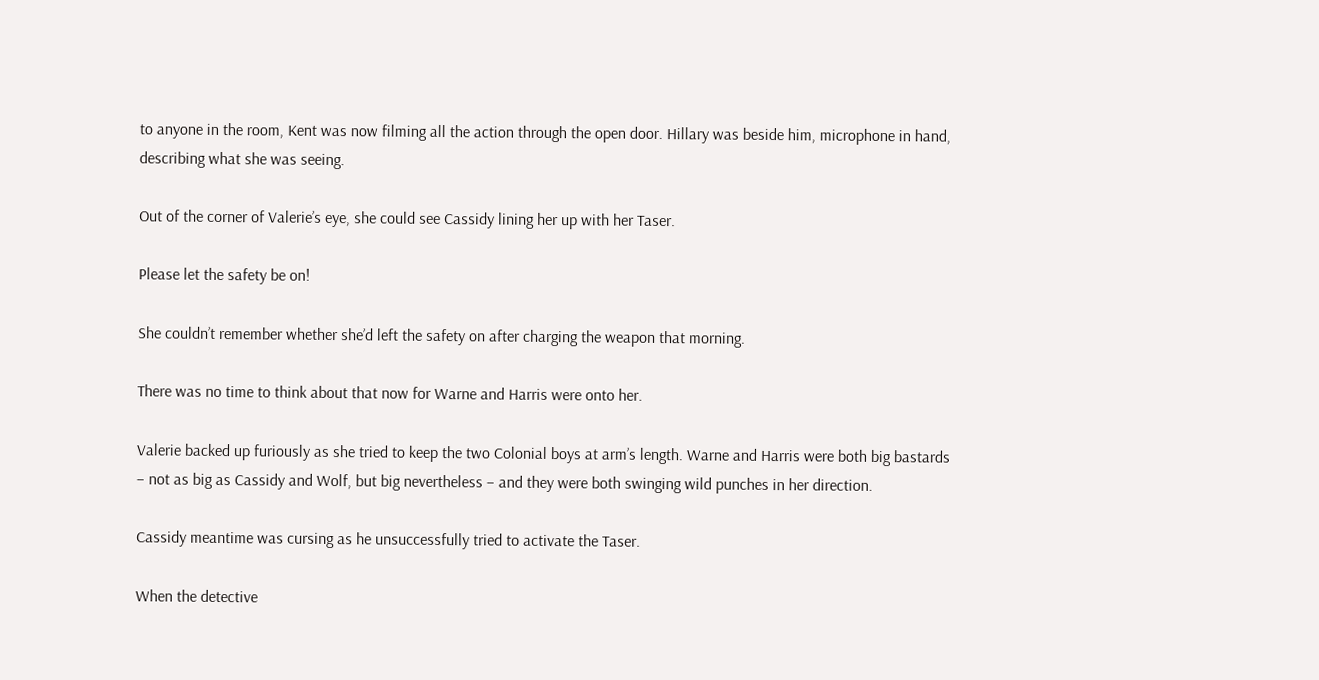to anyone in the room, Kent was now filming all the action through the open door. Hillary was beside him, microphone in hand, describing what she was seeing.

Out of the corner of Valerie’s eye, she could see Cassidy lining her up with her Taser.

Please let the safety be on!

She couldn’t remember whether she’d left the safety on after charging the weapon that morning.

There was no time to think about that now for Warne and Harris were onto her.

Valerie backed up furiously as she tried to keep the two Colonial boys at arm’s length. Warne and Harris were both big bastards – not as big as Cassidy and Wolf, but big nevertheless – and they were both swinging wild punches in her direction.

Cassidy meantime was cursing as he unsuccessfully tried to activate the Taser.

When the detective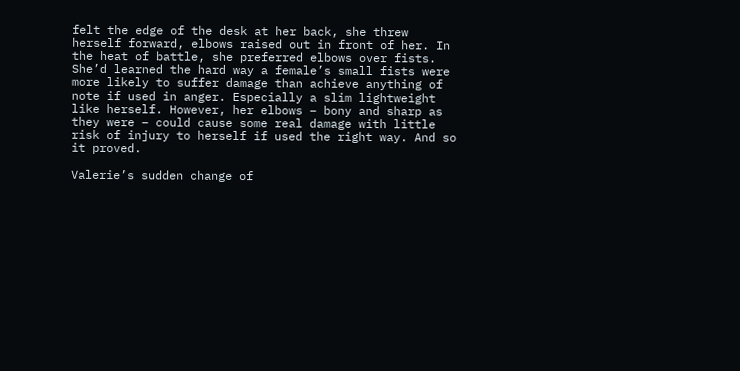felt the edge of the desk at her back, she threw herself forward, elbows raised out in front of her. In the heat of battle, she preferred elbows over fists. She’d learned the hard way a female’s small fists were more likely to suffer damage than achieve anything of note if used in anger. Especially a slim lightweight like herself. However, her elbows – bony and sharp as they were – could cause some real damage with little risk of injury to herself if used the right way. And so it proved.

Valerie’s sudden change of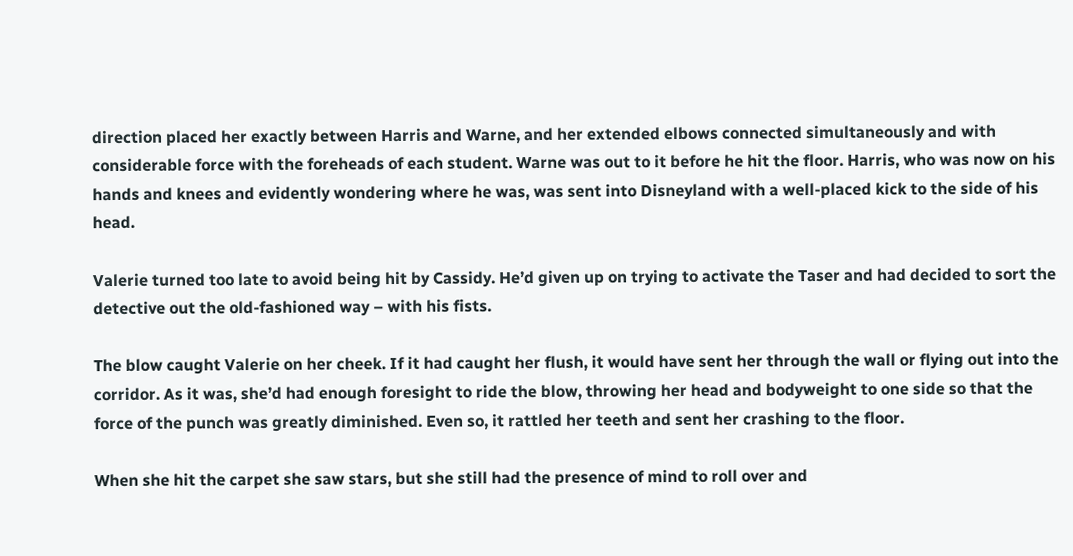direction placed her exactly between Harris and Warne, and her extended elbows connected simultaneously and with considerable force with the foreheads of each student. Warne was out to it before he hit the floor. Harris, who was now on his hands and knees and evidently wondering where he was, was sent into Disneyland with a well-placed kick to the side of his head.

Valerie turned too late to avoid being hit by Cassidy. He’d given up on trying to activate the Taser and had decided to sort the detective out the old-fashioned way – with his fists.

The blow caught Valerie on her cheek. If it had caught her flush, it would have sent her through the wall or flying out into the corridor. As it was, she’d had enough foresight to ride the blow, throwing her head and bodyweight to one side so that the force of the punch was greatly diminished. Even so, it rattled her teeth and sent her crashing to the floor.

When she hit the carpet she saw stars, but she still had the presence of mind to roll over and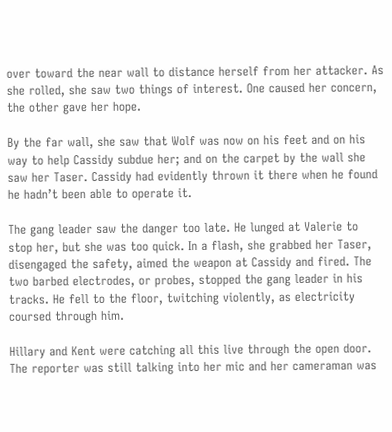over toward the near wall to distance herself from her attacker. As she rolled, she saw two things of interest. One caused her concern, the other gave her hope.

By the far wall, she saw that Wolf was now on his feet and on his way to help Cassidy subdue her; and on the carpet by the wall she saw her Taser. Cassidy had evidently thrown it there when he found he hadn’t been able to operate it.

The gang leader saw the danger too late. He lunged at Valerie to stop her, but she was too quick. In a flash, she grabbed her Taser, disengaged the safety, aimed the weapon at Cassidy and fired. The two barbed electrodes, or probes, stopped the gang leader in his tracks. He fell to the floor, twitching violently, as electricity coursed through him.

Hillary and Kent were catching all this live through the open door. The reporter was still talking into her mic and her cameraman was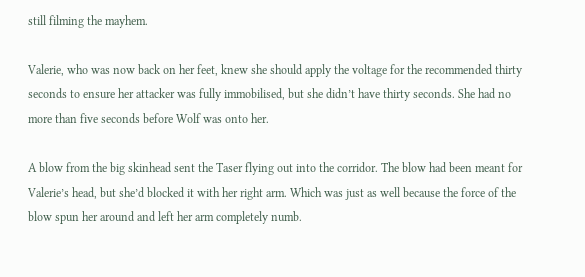still filming the mayhem.

Valerie, who was now back on her feet, knew she should apply the voltage for the recommended thirty seconds to ensure her attacker was fully immobilised, but she didn’t have thirty seconds. She had no more than five seconds before Wolf was onto her.

A blow from the big skinhead sent the Taser flying out into the corridor. The blow had been meant for Valerie’s head, but she’d blocked it with her right arm. Which was just as well because the force of the blow spun her around and left her arm completely numb.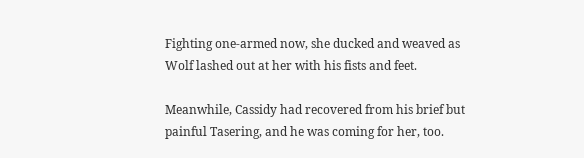Fighting one-armed now, she ducked and weaved as Wolf lashed out at her with his fists and feet.

Meanwhile, Cassidy had recovered from his brief but painful Tasering, and he was coming for her, too.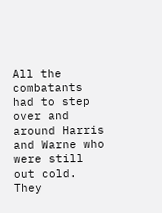All the combatants had to step over and around Harris and Warne who were still out cold. They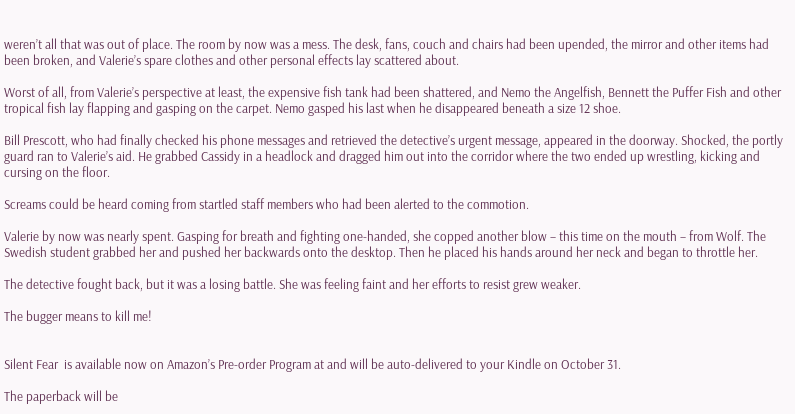weren’t all that was out of place. The room by now was a mess. The desk, fans, couch and chairs had been upended, the mirror and other items had been broken, and Valerie’s spare clothes and other personal effects lay scattered about.

Worst of all, from Valerie’s perspective at least, the expensive fish tank had been shattered, and Nemo the Angelfish, Bennett the Puffer Fish and other tropical fish lay flapping and gasping on the carpet. Nemo gasped his last when he disappeared beneath a size 12 shoe.

Bill Prescott, who had finally checked his phone messages and retrieved the detective’s urgent message, appeared in the doorway. Shocked, the portly guard ran to Valerie’s aid. He grabbed Cassidy in a headlock and dragged him out into the corridor where the two ended up wrestling, kicking and cursing on the floor.

Screams could be heard coming from startled staff members who had been alerted to the commotion.

Valerie by now was nearly spent. Gasping for breath and fighting one-handed, she copped another blow – this time on the mouth – from Wolf. The Swedish student grabbed her and pushed her backwards onto the desktop. Then he placed his hands around her neck and began to throttle her.

The detective fought back, but it was a losing battle. She was feeling faint and her efforts to resist grew weaker.

The bugger means to kill me!


Silent Fear  is available now on Amazon’s Pre-order Program at and will be auto-delivered to your Kindle on October 31.

The paperback will be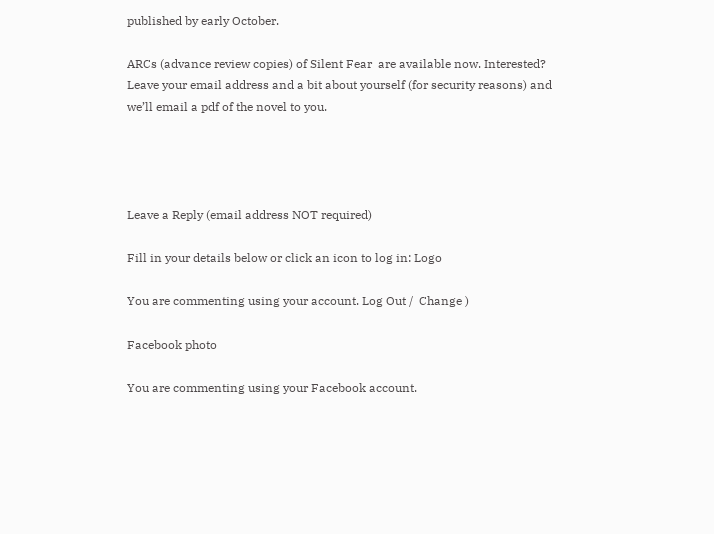published by early October.

ARCs (advance review copies) of Silent Fear  are available now. Interested? Leave your email address and a bit about yourself (for security reasons) and we’ll email a pdf of the novel to you.




Leave a Reply (email address NOT required)

Fill in your details below or click an icon to log in: Logo

You are commenting using your account. Log Out /  Change )

Facebook photo

You are commenting using your Facebook account.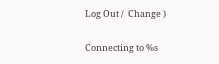Log Out /  Change )

Connecting to %s